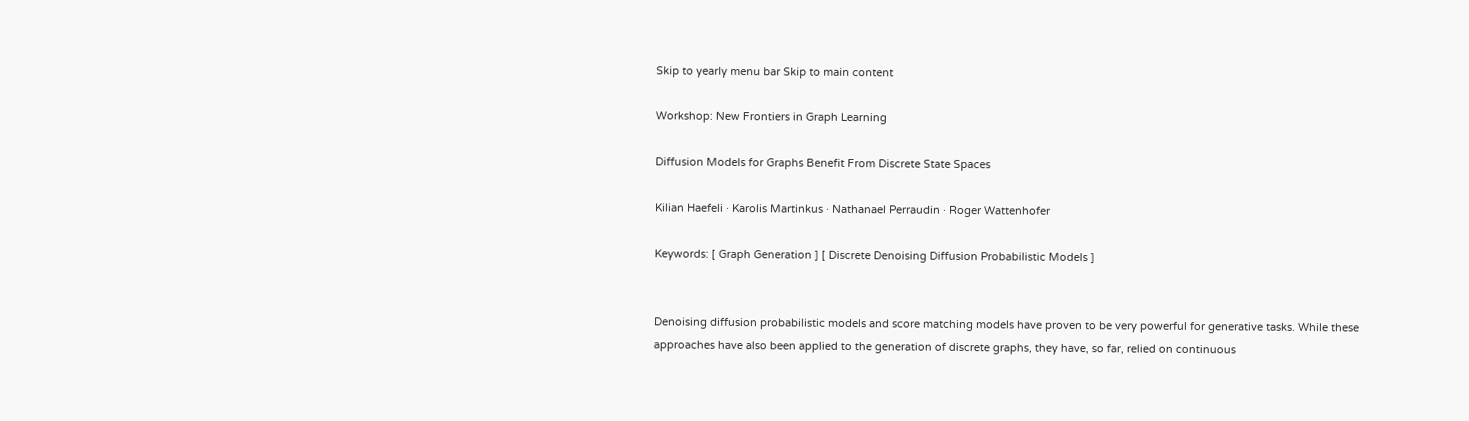Skip to yearly menu bar Skip to main content

Workshop: New Frontiers in Graph Learning

Diffusion Models for Graphs Benefit From Discrete State Spaces

Kilian Haefeli · Karolis Martinkus · Nathanael Perraudin · Roger Wattenhofer

Keywords: [ Graph Generation ] [ Discrete Denoising Diffusion Probabilistic Models ]


Denoising diffusion probabilistic models and score matching models have proven to be very powerful for generative tasks. While these approaches have also been applied to the generation of discrete graphs, they have, so far, relied on continuous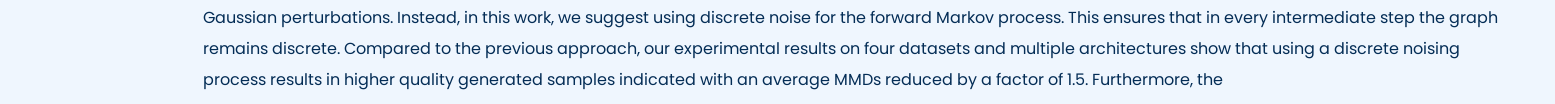Gaussian perturbations. Instead, in this work, we suggest using discrete noise for the forward Markov process. This ensures that in every intermediate step the graph remains discrete. Compared to the previous approach, our experimental results on four datasets and multiple architectures show that using a discrete noising process results in higher quality generated samples indicated with an average MMDs reduced by a factor of 1.5. Furthermore, the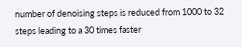number of denoising steps is reduced from 1000 to 32 steps leading to a 30 times faster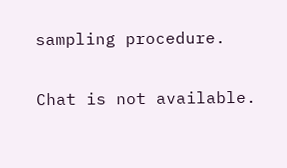sampling procedure.

Chat is not available.